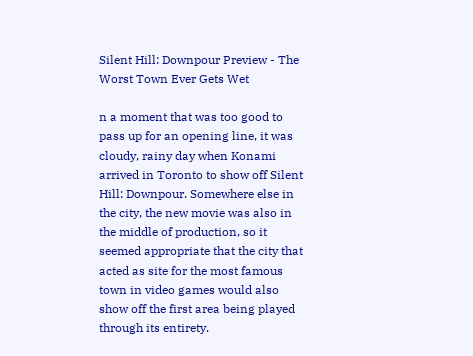Silent Hill: Downpour Preview - The Worst Town Ever Gets Wet

n a moment that was too good to pass up for an opening line, it was cloudy, rainy day when Konami arrived in Toronto to show off Silent Hill: Downpour. Somewhere else in the city, the new movie was also in the middle of production, so it seemed appropriate that the city that acted as site for the most famous town in video games would also show off the first area being played through its entirety.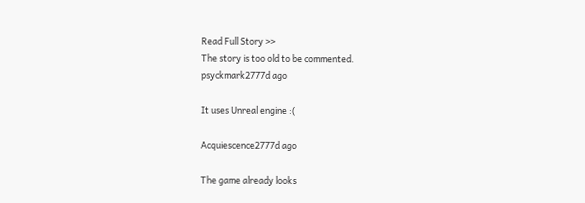Read Full Story >>
The story is too old to be commented.
psyckmark2777d ago

It uses Unreal engine :(

Acquiescence2777d ago

The game already looks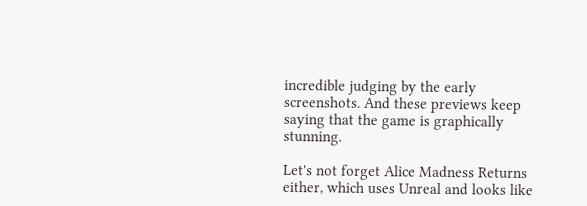incredible judging by the early screenshots. And these previews keep saying that the game is graphically stunning.

Let's not forget Alice Madness Returns either, which uses Unreal and looks like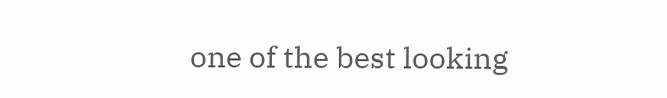one of the best looking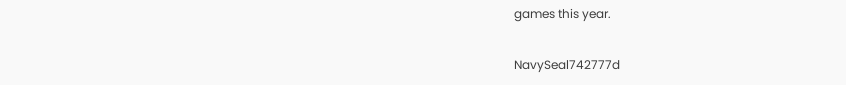games this year.

NavySeal742777d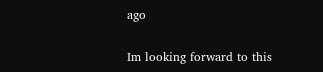ago

Im looking forward to this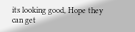its looking good, Hope they can get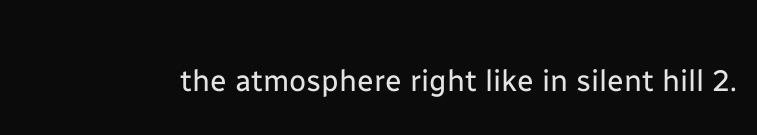the atmosphere right like in silent hill 2.